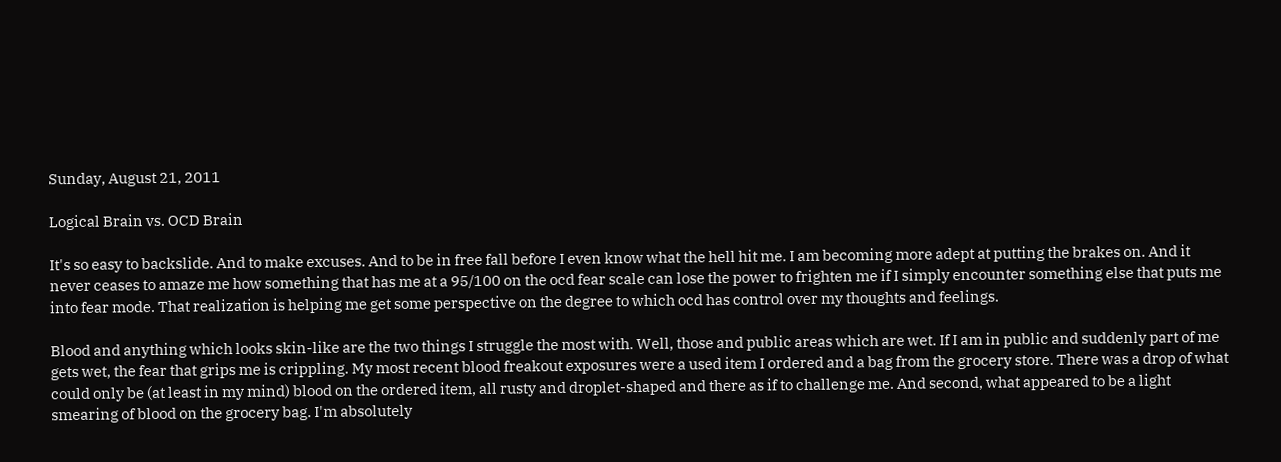Sunday, August 21, 2011

Logical Brain vs. OCD Brain

It's so easy to backslide. And to make excuses. And to be in free fall before I even know what the hell hit me. I am becoming more adept at putting the brakes on. And it never ceases to amaze me how something that has me at a 95/100 on the ocd fear scale can lose the power to frighten me if I simply encounter something else that puts me into fear mode. That realization is helping me get some perspective on the degree to which ocd has control over my thoughts and feelings.

Blood and anything which looks skin-like are the two things I struggle the most with. Well, those and public areas which are wet. If I am in public and suddenly part of me gets wet, the fear that grips me is crippling. My most recent blood freakout exposures were a used item I ordered and a bag from the grocery store. There was a drop of what could only be (at least in my mind) blood on the ordered item, all rusty and droplet-shaped and there as if to challenge me. And second, what appeared to be a light smearing of blood on the grocery bag. I'm absolutely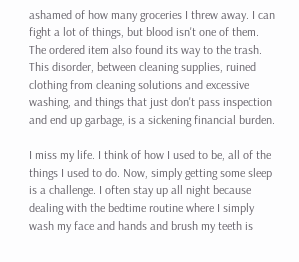ashamed of how many groceries I threw away. I can fight a lot of things, but blood isn't one of them. The ordered item also found its way to the trash. This disorder, between cleaning supplies, ruined clothing from cleaning solutions and excessive washing, and things that just don't pass inspection and end up garbage, is a sickening financial burden.

I miss my life. I think of how I used to be, all of the things I used to do. Now, simply getting some sleep is a challenge. I often stay up all night because dealing with the bedtime routine where I simply wash my face and hands and brush my teeth is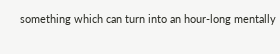something which can turn into an hour-long mentally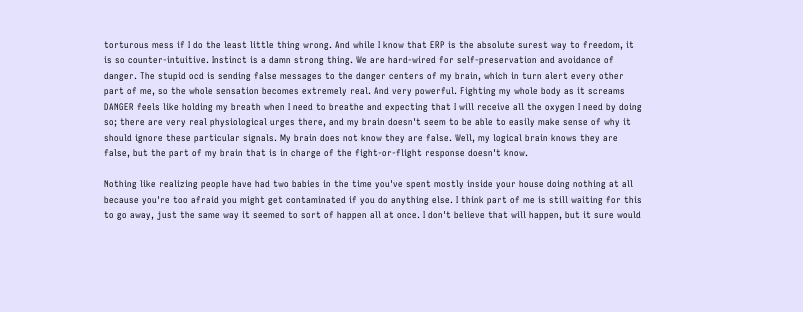torturous mess if I do the least little thing wrong. And while I know that ERP is the absolute surest way to freedom, it is so counter-intuitive. Instinct is a damn strong thing. We are hard-wired for self-preservation and avoidance of danger. The stupid ocd is sending false messages to the danger centers of my brain, which in turn alert every other part of me, so the whole sensation becomes extremely real. And very powerful. Fighting my whole body as it screams DANGER feels like holding my breath when I need to breathe and expecting that I will receive all the oxygen I need by doing so; there are very real physiological urges there, and my brain doesn't seem to be able to easily make sense of why it should ignore these particular signals. My brain does not know they are false. Well, my logical brain knows they are false, but the part of my brain that is in charge of the fight-or-flight response doesn't know.

Nothing like realizing people have had two babies in the time you've spent mostly inside your house doing nothing at all because you're too afraid you might get contaminated if you do anything else. I think part of me is still waiting for this to go away, just the same way it seemed to sort of happen all at once. I don't believe that will happen, but it sure would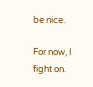be nice.

For now, I fight on.